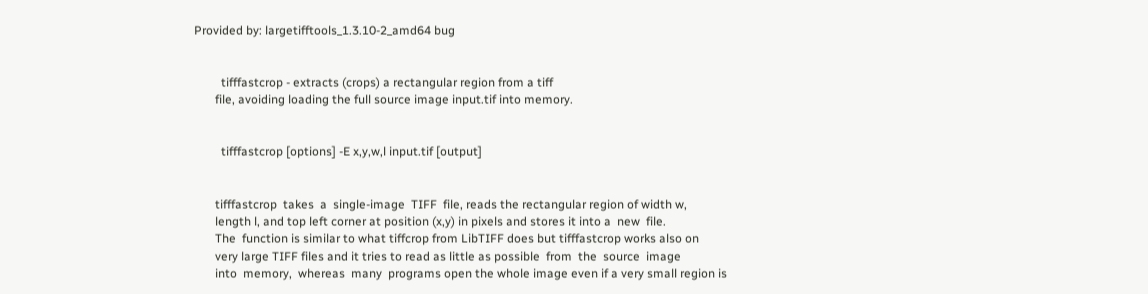Provided by: largetifftools_1.3.10-2_amd64 bug


         tifffastcrop - extracts (crops) a rectangular region from a tiff
       file, avoiding loading the full source image input.tif into memory.


         tifffastcrop [options] -E x,y,w,l input.tif [output]


       tifffastcrop  takes  a  single-image  TIFF  file, reads the rectangular region of width w,
       length l, and top left corner at position (x,y) in pixels and stores it into a  new  file.
       The  function is similar to what tiffcrop from LibTIFF does but tifffastcrop works also on
       very large TIFF files and it tries to read as little as possible  from  the  source  image
       into  memory,  whereas  many  programs open the whole image even if a very small region is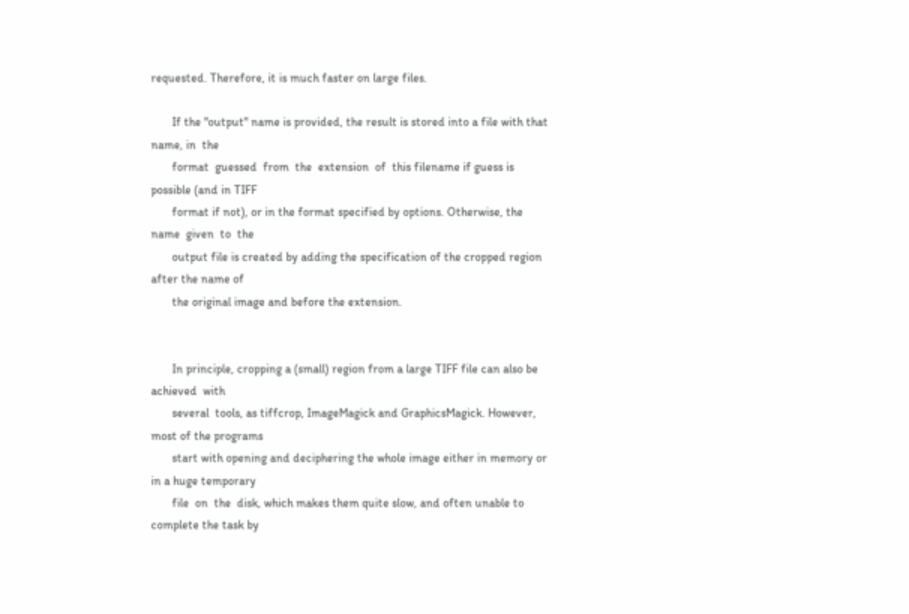requested. Therefore, it is much faster on large files.

       If the "output" name is provided, the result is stored into a file with that name, in  the
       format  guessed  from  the  extension  of  this filename if guess is possible (and in TIFF
       format if not), or in the format specified by options. Otherwise, the name  given  to  the
       output file is created by adding the specification of the cropped region after the name of
       the original image and before the extension.


       In principle, cropping a (small) region from a large TIFF file can also be  achieved  with
       several  tools, as tiffcrop, ImageMagick and GraphicsMagick. However, most of the programs
       start with opening and deciphering the whole image either in memory or in a huge temporary
       file  on  the  disk, which makes them quite slow, and often unable to complete the task by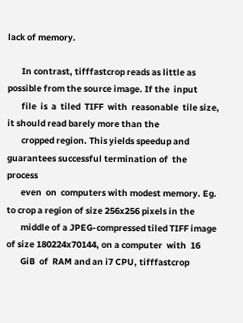lack of memory.

       In contrast, tifffastcrop reads as little as possible from the source image. If the  input
       file  is  a  tiled  TIFF  with  reasonable  tile size, it should read barely more than the
       cropped region. This yields speedup and guarantees successful termination of  the  process
       even  on  computers with modest memory. Eg. to crop a region of size 256x256 pixels in the
       middle of a JPEG-compressed tiled TIFF image of size 180224x70144, on a computer  with  16
       GiB  of  RAM and an i7 CPU, tifffastcrop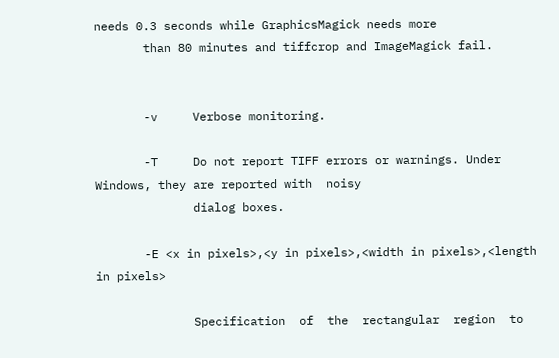needs 0.3 seconds while GraphicsMagick needs more
       than 80 minutes and tiffcrop and ImageMagick fail.


       -v     Verbose monitoring.

       -T     Do not report TIFF errors or warnings. Under Windows, they are reported with  noisy
              dialog boxes.

       -E <x in pixels>,<y in pixels>,<width in pixels>,<length in pixels>

              Specification  of  the  rectangular  region  to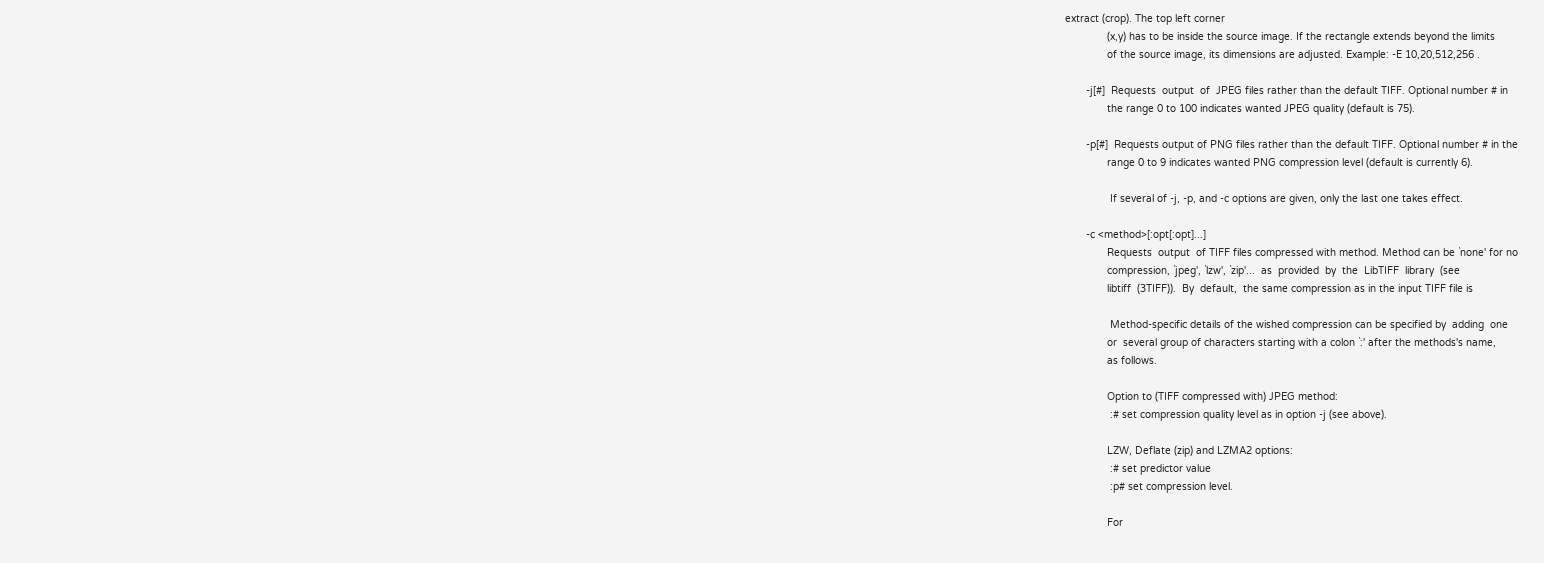extract (crop). The top left corner
              (x,y) has to be inside the source image. If the rectangle extends beyond the limits
              of the source image, its dimensions are adjusted. Example: -E 10,20,512,256 .

       -j[#]  Requests  output  of  JPEG files rather than the default TIFF. Optional number # in
              the range 0 to 100 indicates wanted JPEG quality (default is 75).

       -p[#]  Requests output of PNG files rather than the default TIFF. Optional number # in the
              range 0 to 9 indicates wanted PNG compression level (default is currently 6).

               If several of -j, -p, and -c options are given, only the last one takes effect.

       -c <method>[:opt[:opt]...]
              Requests  output  of TIFF files compressed with method. Method can be `none' for no
              compression, `jpeg', `lzw', `zip'...  as  provided  by  the  LibTIFF  library  (see
              libtiff  (3TIFF)).  By  default,  the same compression as in the input TIFF file is

               Method-specific details of the wished compression can be specified by  adding  one
              or  several group of characters starting with a colon `:' after the methods's name,
              as follows.

              Option to (TIFF compressed with) JPEG method:
               :# set compression quality level as in option -j (see above).

              LZW, Deflate (zip) and LZMA2 options:
               :# set predictor value
               :p# set compression level.

              For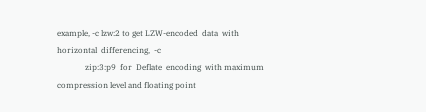example, -c lzw:2 to get LZW-encoded  data  with  horizontal  differencing,  -c
              zip:3:p9  for  Deflate  encoding  with maximum compression level and floating point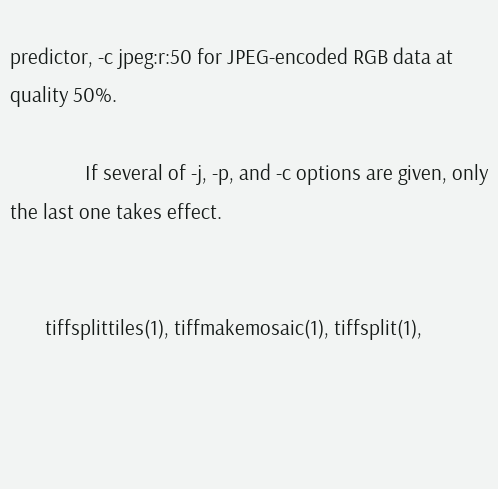predictor, -c jpeg:r:50 for JPEG-encoded RGB data at quality 50%.

               If several of -j, -p, and -c options are given, only the last one takes effect.


       tiffsplittiles(1), tiffmakemosaic(1), tiffsplit(1),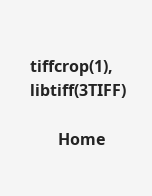tiffcrop(1), libtiff(3TIFF)

       Home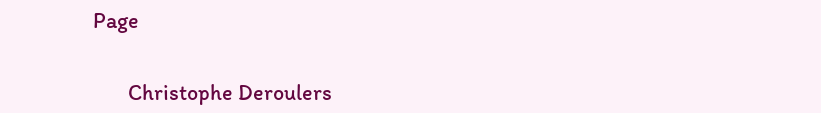Page


       Christophe Deroulers